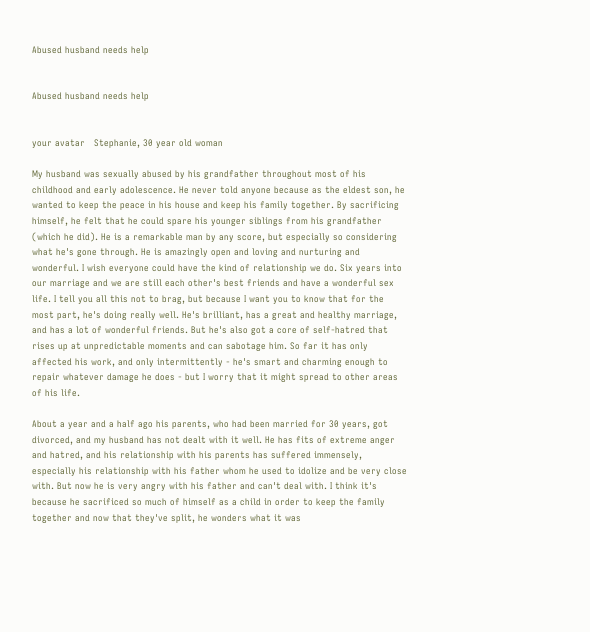Abused husband needs help


Abused husband needs help


your avatar   Stephanie, 30 year old woman

My husband was sexually abused by his grandfather throughout most of his childhood and early adolescence. He never told anyone because as the eldest son, he wanted to keep the peace in his house and keep his family together. By sacrificing himself, he felt that he could spare his younger siblings from his grandfather (which he did). He is a remarkable man by any score, but especially so considering what he's gone through. He is amazingly open and loving and nurturing and wonderful. I wish everyone could have the kind of relationship we do. Six years into our marriage and we are still each other's best friends and have a wonderful sex life. I tell you all this not to brag, but because I want you to know that for the most part, he's doing really well. He's brilliant, has a great and healthy marriage, and has a lot of wonderful friends. But he's also got a core of self-hatred that rises up at unpredictable moments and can sabotage him. So far it has only affected his work, and only intermittently - he's smart and charming enough to repair whatever damage he does - but I worry that it might spread to other areas of his life.

About a year and a half ago his parents, who had been married for 30 years, got divorced, and my husband has not dealt with it well. He has fits of extreme anger and hatred, and his relationship with his parents has suffered immensely, especially his relationship with his father whom he used to idolize and be very close with. But now he is very angry with his father and can't deal with. I think it's because he sacrificed so much of himself as a child in order to keep the family together and now that they've split, he wonders what it was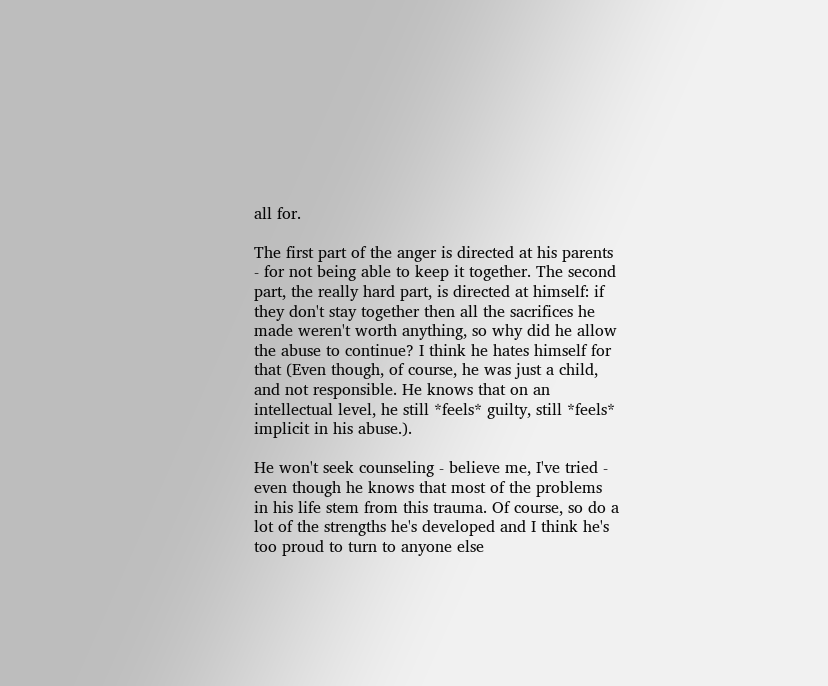all for.

The first part of the anger is directed at his parents - for not being able to keep it together. The second part, the really hard part, is directed at himself: if they don't stay together then all the sacrifices he made weren't worth anything, so why did he allow the abuse to continue? I think he hates himself for that (Even though, of course, he was just a child, and not responsible. He knows that on an intellectual level, he still *feels* guilty, still *feels* implicit in his abuse.).

He won't seek counseling - believe me, I've tried - even though he knows that most of the problems in his life stem from this trauma. Of course, so do a lot of the strengths he's developed and I think he's too proud to turn to anyone else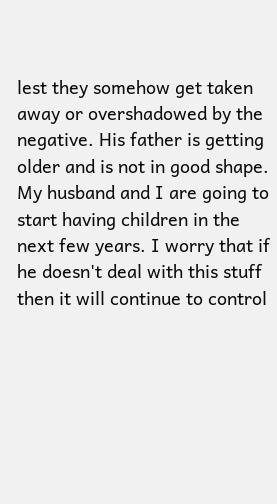lest they somehow get taken away or overshadowed by the negative. His father is getting older and is not in good shape. My husband and I are going to start having children in the next few years. I worry that if he doesn't deal with this stuff then it will continue to control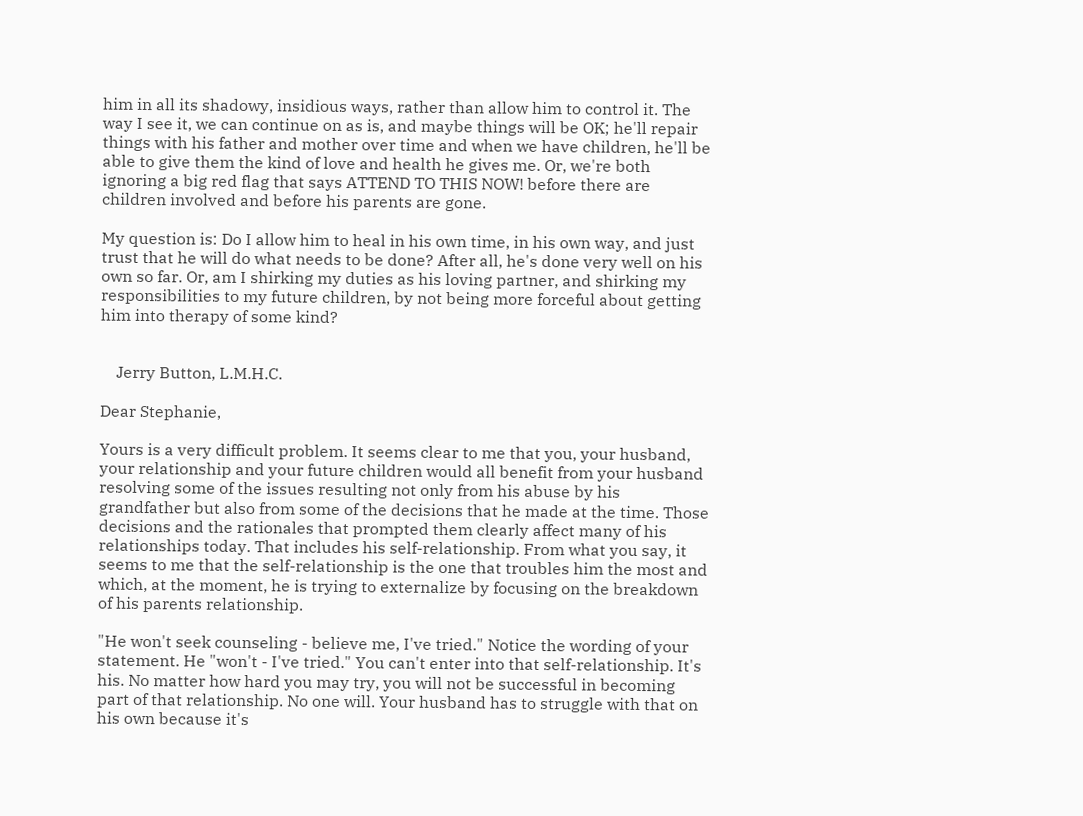him in all its shadowy, insidious ways, rather than allow him to control it. The way I see it, we can continue on as is, and maybe things will be OK; he'll repair things with his father and mother over time and when we have children, he'll be able to give them the kind of love and health he gives me. Or, we're both ignoring a big red flag that says ATTEND TO THIS NOW! before there are children involved and before his parents are gone.

My question is: Do I allow him to heal in his own time, in his own way, and just trust that he will do what needs to be done? After all, he's done very well on his own so far. Or, am I shirking my duties as his loving partner, and shirking my responsibilities to my future children, by not being more forceful about getting him into therapy of some kind?


    Jerry Button, L.M.H.C.

Dear Stephanie,

Yours is a very difficult problem. It seems clear to me that you, your husband, your relationship and your future children would all benefit from your husband resolving some of the issues resulting not only from his abuse by his grandfather but also from some of the decisions that he made at the time. Those decisions and the rationales that prompted them clearly affect many of his relationships today. That includes his self-relationship. From what you say, it seems to me that the self-relationship is the one that troubles him the most and which, at the moment, he is trying to externalize by focusing on the breakdown of his parents relationship.

"He won't seek counseling - believe me, I've tried." Notice the wording of your statement. He "won't - I've tried." You can't enter into that self-relationship. It's his. No matter how hard you may try, you will not be successful in becoming part of that relationship. No one will. Your husband has to struggle with that on his own because it's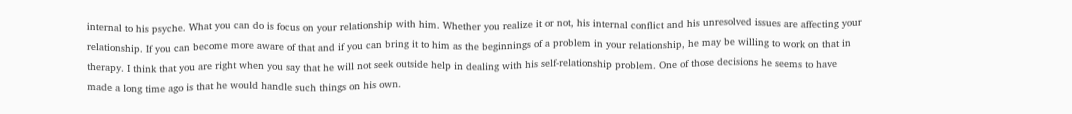internal to his psyche. What you can do is focus on your relationship with him. Whether you realize it or not, his internal conflict and his unresolved issues are affecting your relationship. If you can become more aware of that and if you can bring it to him as the beginnings of a problem in your relationship, he may be willing to work on that in therapy. I think that you are right when you say that he will not seek outside help in dealing with his self-relationship problem. One of those decisions he seems to have made a long time ago is that he would handle such things on his own.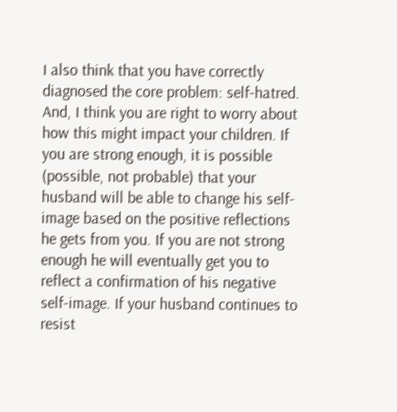I also think that you have correctly diagnosed the core problem: self-hatred. And, I think you are right to worry about how this might impact your children. If you are strong enough, it is possible (possible, not probable) that your husband will be able to change his self-image based on the positive reflections he gets from you. If you are not strong enough he will eventually get you to reflect a confirmation of his negative self-image. If your husband continues to resist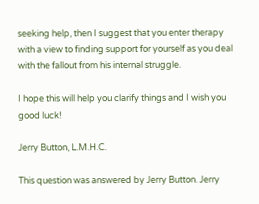seeking help, then I suggest that you enter therapy with a view to finding support for yourself as you deal with the fallout from his internal struggle.

I hope this will help you clarify things and I wish you good luck!

Jerry Button, L.M.H.C.

This question was answered by Jerry Button. Jerry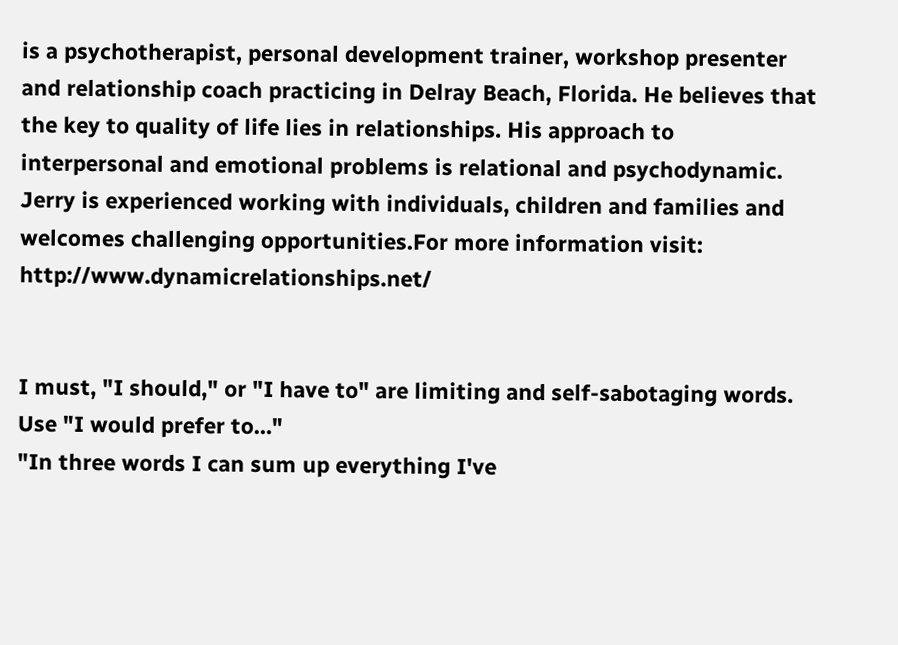is a psychotherapist, personal development trainer, workshop presenter and relationship coach practicing in Delray Beach, Florida. He believes that the key to quality of life lies in relationships. His approach to interpersonal and emotional problems is relational and psychodynamic. Jerry is experienced working with individuals, children and families and welcomes challenging opportunities.For more information visit: http://www.dynamicrelationships.net/


I must, "I should," or "I have to" are limiting and self-sabotaging words. Use "I would prefer to…"
"In three words I can sum up everything I've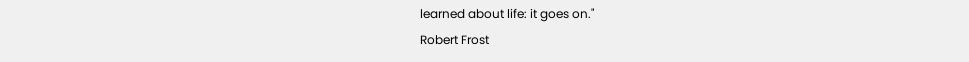learned about life: it goes on."
Robert Frost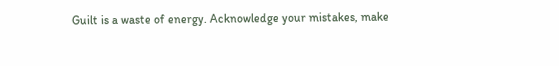Guilt is a waste of energy. Acknowledge your mistakes, make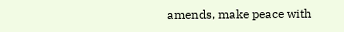amends, make peace with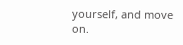yourself, and move on.